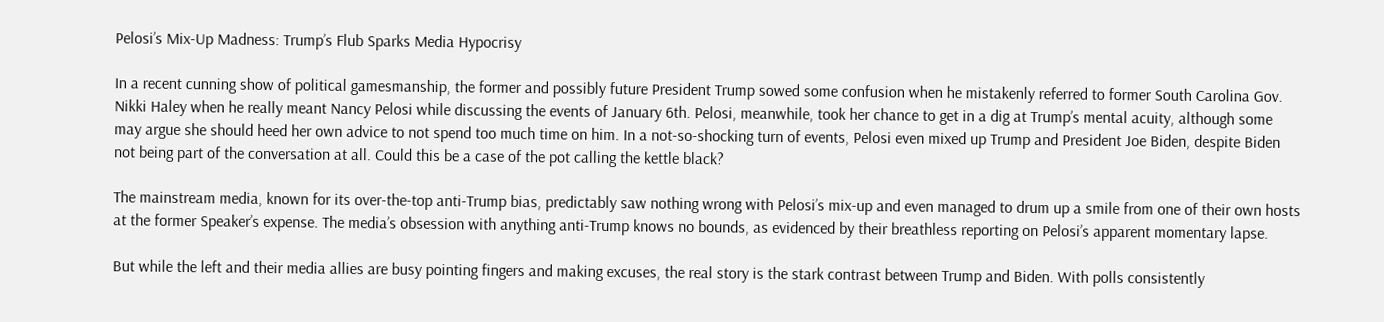Pelosi’s Mix-Up Madness: Trump’s Flub Sparks Media Hypocrisy

In a recent cunning show of political gamesmanship, the former and possibly future President Trump sowed some confusion when he mistakenly referred to former South Carolina Gov. Nikki Haley when he really meant Nancy Pelosi while discussing the events of January 6th. Pelosi, meanwhile, took her chance to get in a dig at Trump’s mental acuity, although some may argue she should heed her own advice to not spend too much time on him. In a not-so-shocking turn of events, Pelosi even mixed up Trump and President Joe Biden, despite Biden not being part of the conversation at all. Could this be a case of the pot calling the kettle black?

The mainstream media, known for its over-the-top anti-Trump bias, predictably saw nothing wrong with Pelosi’s mix-up and even managed to drum up a smile from one of their own hosts at the former Speaker’s expense. The media’s obsession with anything anti-Trump knows no bounds, as evidenced by their breathless reporting on Pelosi’s apparent momentary lapse.

But while the left and their media allies are busy pointing fingers and making excuses, the real story is the stark contrast between Trump and Biden. With polls consistently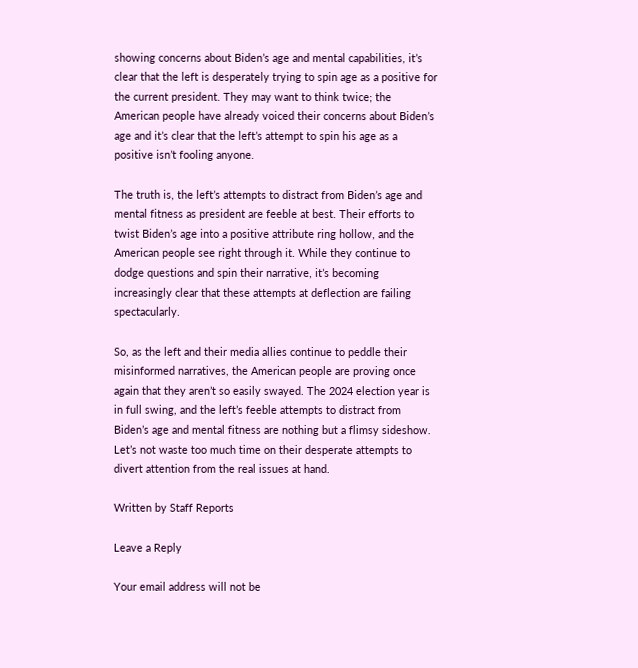showing concerns about Biden’s age and mental capabilities, it’s clear that the left is desperately trying to spin age as a positive for the current president. They may want to think twice; the American people have already voiced their concerns about Biden’s age and it’s clear that the left’s attempt to spin his age as a positive isn’t fooling anyone.

The truth is, the left’s attempts to distract from Biden’s age and mental fitness as president are feeble at best. Their efforts to twist Biden’s age into a positive attribute ring hollow, and the American people see right through it. While they continue to dodge questions and spin their narrative, it’s becoming increasingly clear that these attempts at deflection are failing spectacularly.

So, as the left and their media allies continue to peddle their misinformed narratives, the American people are proving once again that they aren’t so easily swayed. The 2024 election year is in full swing, and the left’s feeble attempts to distract from Biden’s age and mental fitness are nothing but a flimsy sideshow. Let’s not waste too much time on their desperate attempts to divert attention from the real issues at hand.

Written by Staff Reports

Leave a Reply

Your email address will not be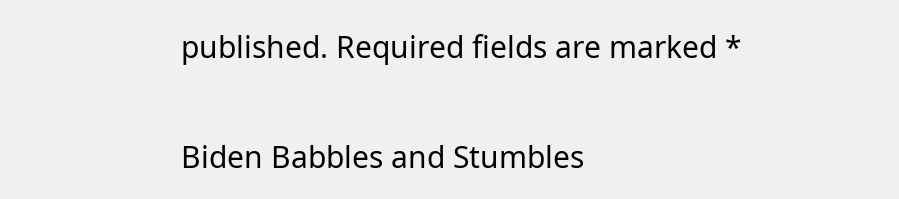published. Required fields are marked *

Biden Babbles and Stumbles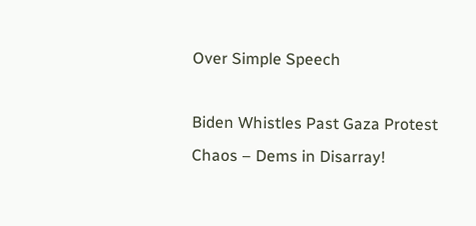Over Simple Speech

Biden Whistles Past Gaza Protest Chaos – Dems in Disarray!